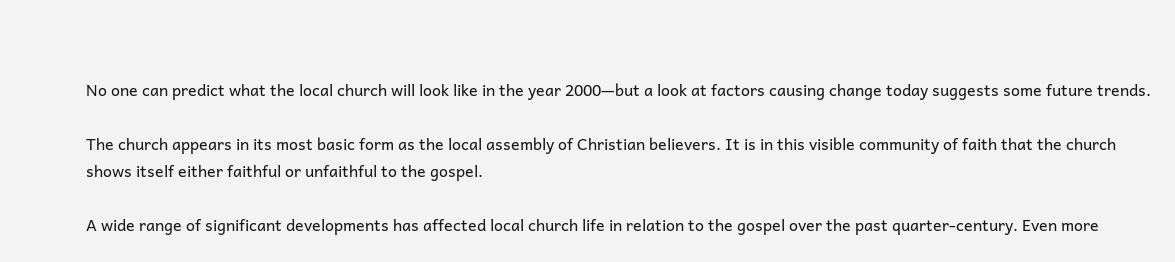No one can predict what the local church will look like in the year 2000—but a look at factors causing change today suggests some future trends.

The church appears in its most basic form as the local assembly of Christian believers. It is in this visible community of faith that the church shows itself either faithful or unfaithful to the gospel.

A wide range of significant developments has affected local church life in relation to the gospel over the past quarter-century. Even more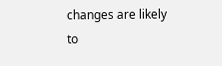changes are likely to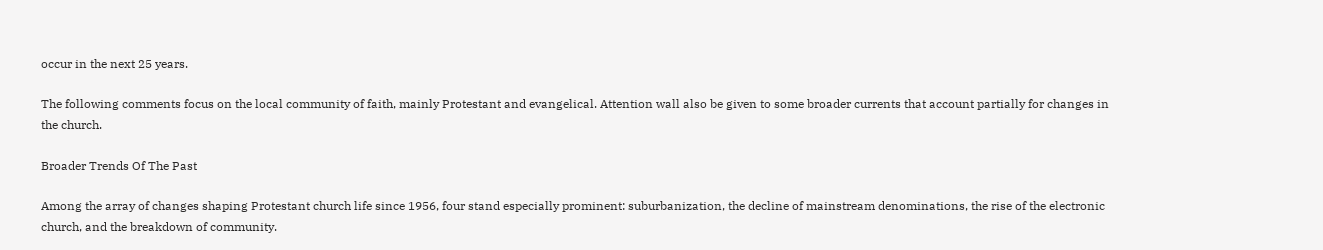occur in the next 25 years.

The following comments focus on the local community of faith, mainly Protestant and evangelical. Attention wall also be given to some broader currents that account partially for changes in the church.

Broader Trends Of The Past

Among the array of changes shaping Protestant church life since 1956, four stand especially prominent: suburbanization, the decline of mainstream denominations, the rise of the electronic church, and the breakdown of community.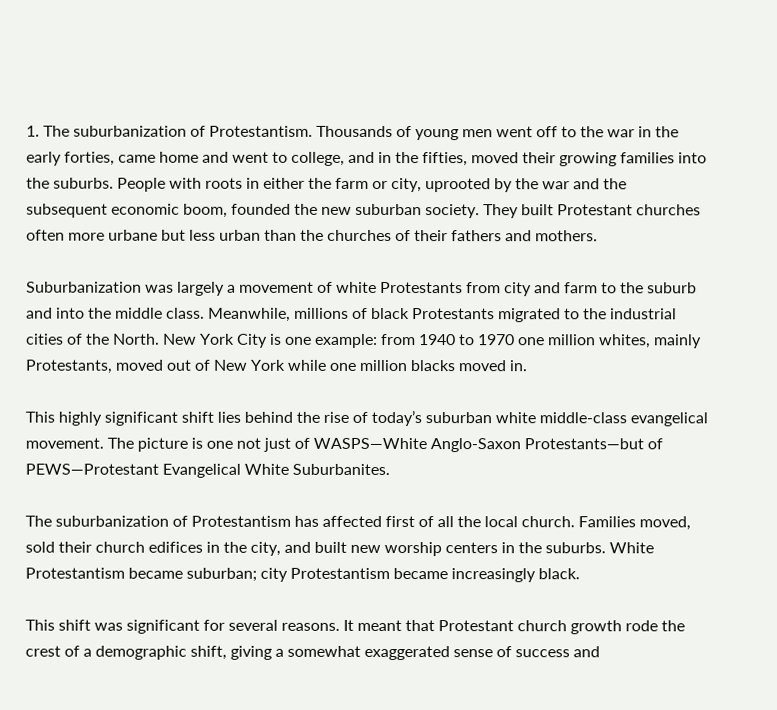1. The suburbanization of Protestantism. Thousands of young men went off to the war in the early forties, came home and went to college, and in the fifties, moved their growing families into the suburbs. People with roots in either the farm or city, uprooted by the war and the subsequent economic boom, founded the new suburban society. They built Protestant churches often more urbane but less urban than the churches of their fathers and mothers.

Suburbanization was largely a movement of white Protestants from city and farm to the suburb and into the middle class. Meanwhile, millions of black Protestants migrated to the industrial cities of the North. New York City is one example: from 1940 to 1970 one million whites, mainly Protestants, moved out of New York while one million blacks moved in.

This highly significant shift lies behind the rise of today’s suburban white middle-class evangelical movement. The picture is one not just of WASPS—White Anglo-Saxon Protestants—but of PEWS—Protestant Evangelical White Suburbanites.

The suburbanization of Protestantism has affected first of all the local church. Families moved, sold their church edifices in the city, and built new worship centers in the suburbs. White Protestantism became suburban; city Protestantism became increasingly black.

This shift was significant for several reasons. It meant that Protestant church growth rode the crest of a demographic shift, giving a somewhat exaggerated sense of success and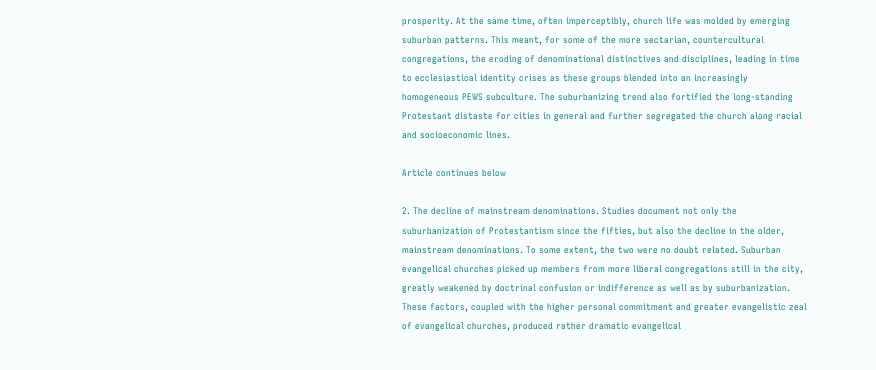prosperity. At the same time, often imperceptibly, church life was molded by emerging suburban patterns. This meant, for some of the more sectarian, countercultural congregations, the eroding of denominational distinctives and disciplines, leading in time to ecclesiastical identity crises as these groups blended into an increasingly homogeneous PEWS subculture. The suburbanizing trend also fortified the long-standing Protestant distaste for cities in general and further segregated the church along racial and socioeconomic lines.

Article continues below

2. The decline of mainstream denominations. Studies document not only the suburbanization of Protestantism since the fifties, but also the decline in the older, mainstream denominations. To some extent, the two were no doubt related. Suburban evangelical churches picked up members from more liberal congregations still in the city, greatly weakened by doctrinal confusion or indifference as well as by suburbanization. These factors, coupled with the higher personal commitment and greater evangelistic zeal of evangelical churches, produced rather dramatic evangelical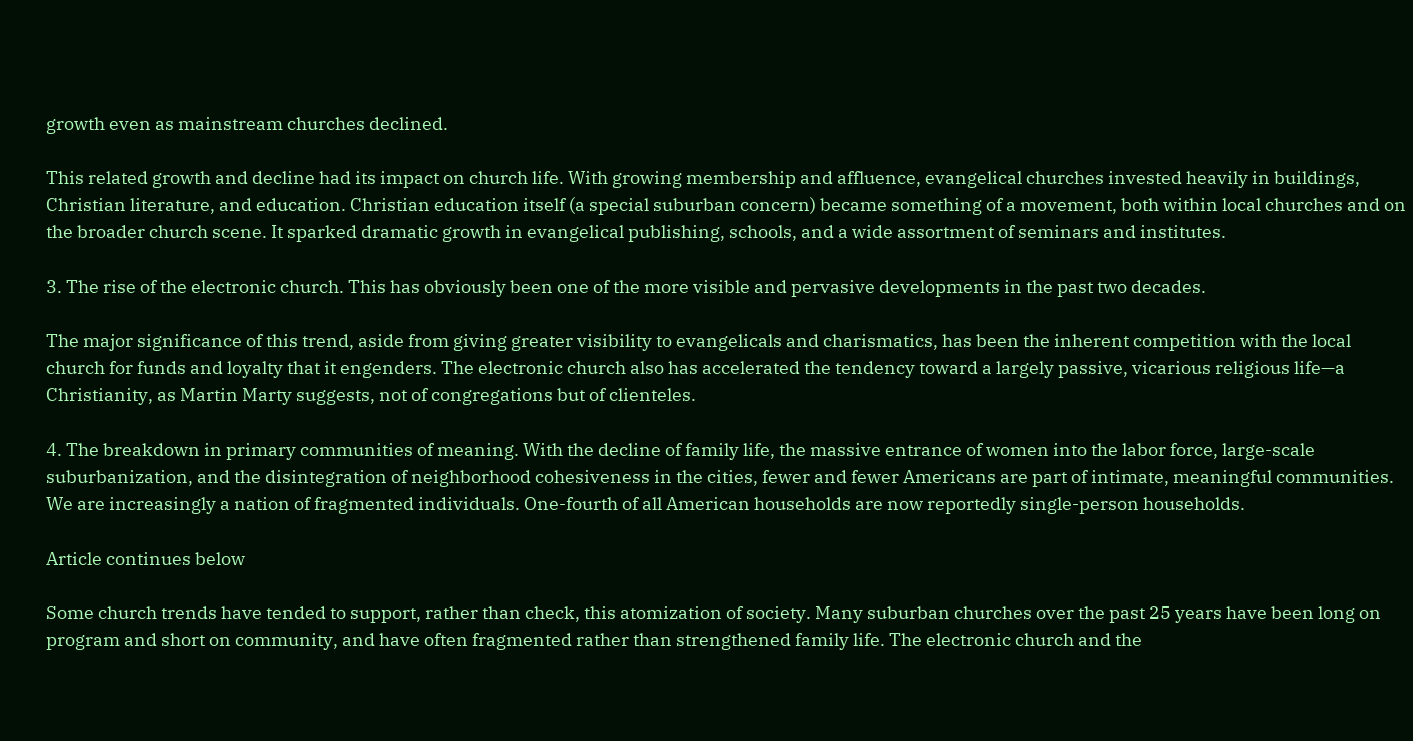growth even as mainstream churches declined.

This related growth and decline had its impact on church life. With growing membership and affluence, evangelical churches invested heavily in buildings, Christian literature, and education. Christian education itself (a special suburban concern) became something of a movement, both within local churches and on the broader church scene. It sparked dramatic growth in evangelical publishing, schools, and a wide assortment of seminars and institutes.

3. The rise of the electronic church. This has obviously been one of the more visible and pervasive developments in the past two decades.

The major significance of this trend, aside from giving greater visibility to evangelicals and charismatics, has been the inherent competition with the local church for funds and loyalty that it engenders. The electronic church also has accelerated the tendency toward a largely passive, vicarious religious life—a Christianity, as Martin Marty suggests, not of congregations but of clienteles.

4. The breakdown in primary communities of meaning. With the decline of family life, the massive entrance of women into the labor force, large-scale suburbanization, and the disintegration of neighborhood cohesiveness in the cities, fewer and fewer Americans are part of intimate, meaningful communities. We are increasingly a nation of fragmented individuals. One-fourth of all American households are now reportedly single-person households.

Article continues below

Some church trends have tended to support, rather than check, this atomization of society. Many suburban churches over the past 25 years have been long on program and short on community, and have often fragmented rather than strengthened family life. The electronic church and the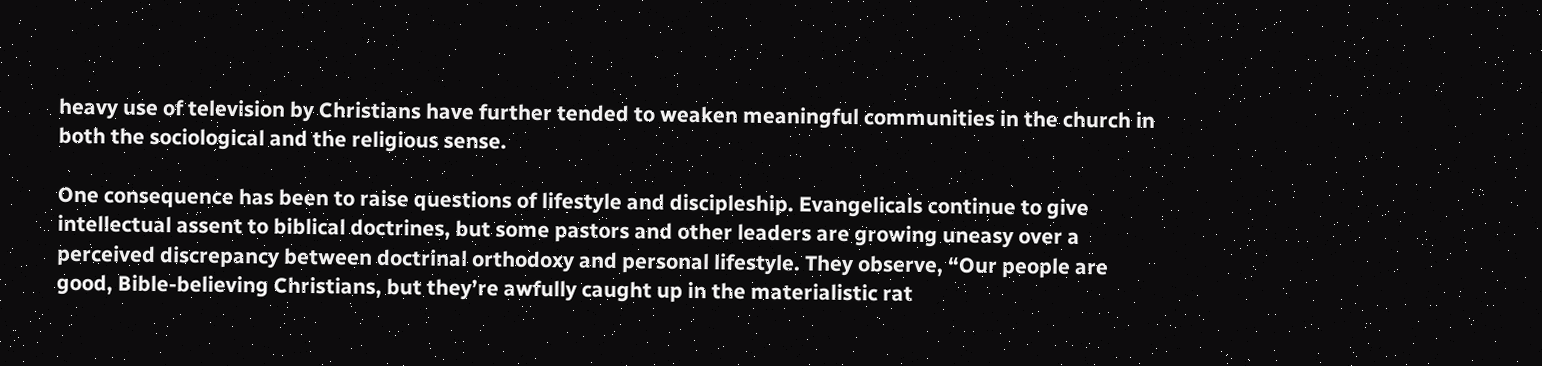heavy use of television by Christians have further tended to weaken meaningful communities in the church in both the sociological and the religious sense.

One consequence has been to raise questions of lifestyle and discipleship. Evangelicals continue to give intellectual assent to biblical doctrines, but some pastors and other leaders are growing uneasy over a perceived discrepancy between doctrinal orthodoxy and personal lifestyle. They observe, “Our people are good, Bible-believing Christians, but they’re awfully caught up in the materialistic rat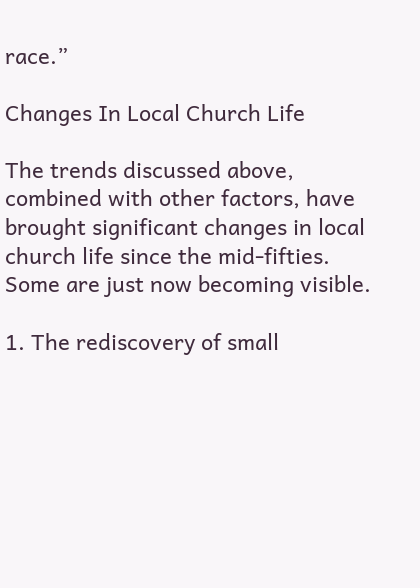race.”

Changes In Local Church Life

The trends discussed above, combined with other factors, have brought significant changes in local church life since the mid-fifties. Some are just now becoming visible.

1. The rediscovery of small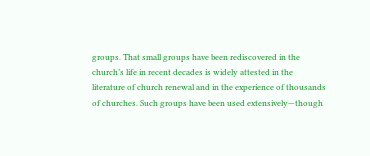groups. That small groups have been rediscovered in the church’s life in recent decades is widely attested in the literature of church renewal and in the experience of thousands of churches. Such groups have been used extensively—though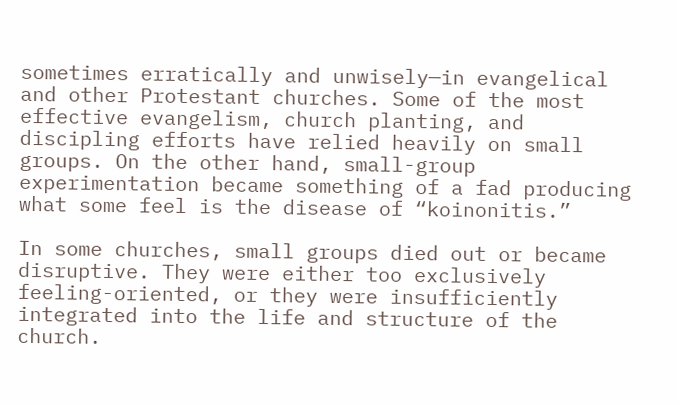sometimes erratically and unwisely—in evangelical and other Protestant churches. Some of the most effective evangelism, church planting, and discipling efforts have relied heavily on small groups. On the other hand, small-group experimentation became something of a fad producing what some feel is the disease of “koinonitis.”

In some churches, small groups died out or became disruptive. They were either too exclusively feeling-oriented, or they were insufficiently integrated into the life and structure of the church.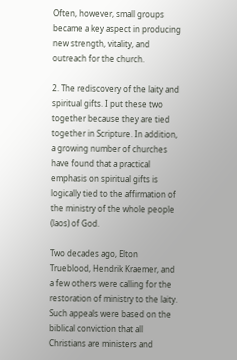Often, however, small groups became a key aspect in producing new strength, vitality, and outreach for the church.

2. The rediscovery of the laity and spiritual gifts. I put these two together because they are tied together in Scripture. In addition, a growing number of churches have found that a practical emphasis on spiritual gifts is logically tied to the affirmation of the ministry of the whole people (laos) of God.

Two decades ago, Elton Trueblood, Hendrik Kraemer, and a few others were calling for the restoration of ministry to the laity. Such appeals were based on the biblical conviction that all Christians are ministers and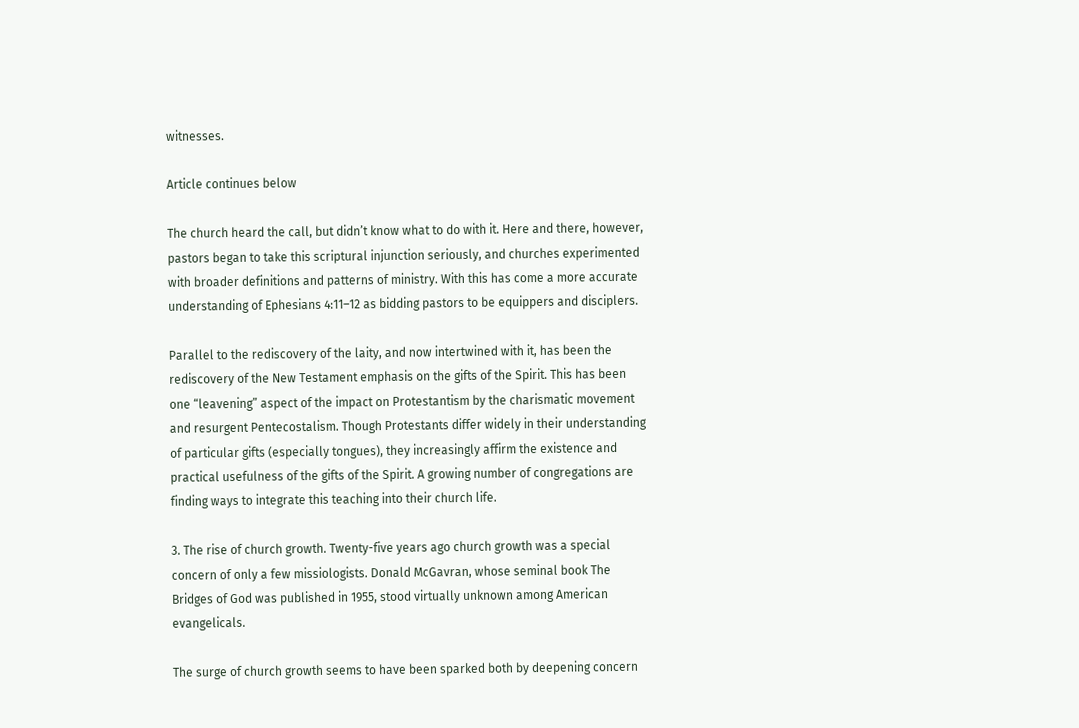witnesses.

Article continues below

The church heard the call, but didn’t know what to do with it. Here and there, however, pastors began to take this scriptural injunction seriously, and churches experimented with broader definitions and patterns of ministry. With this has come a more accurate understanding of Ephesians 4:11–12 as bidding pastors to be equippers and disciplers.

Parallel to the rediscovery of the laity, and now intertwined with it, has been the rediscovery of the New Testament emphasis on the gifts of the Spirit. This has been one “leavening” aspect of the impact on Protestantism by the charismatic movement and resurgent Pentecostalism. Though Protestants differ widely in their understanding of particular gifts (especially tongues), they increasingly affirm the existence and practical usefulness of the gifts of the Spirit. A growing number of congregations are finding ways to integrate this teaching into their church life.

3. The rise of church growth. Twenty-five years ago church growth was a special concern of only a few missiologists. Donald McGavran, whose seminal book The Bridges of God was published in 1955, stood virtually unknown among American evangelicals.

The surge of church growth seems to have been sparked both by deepening concern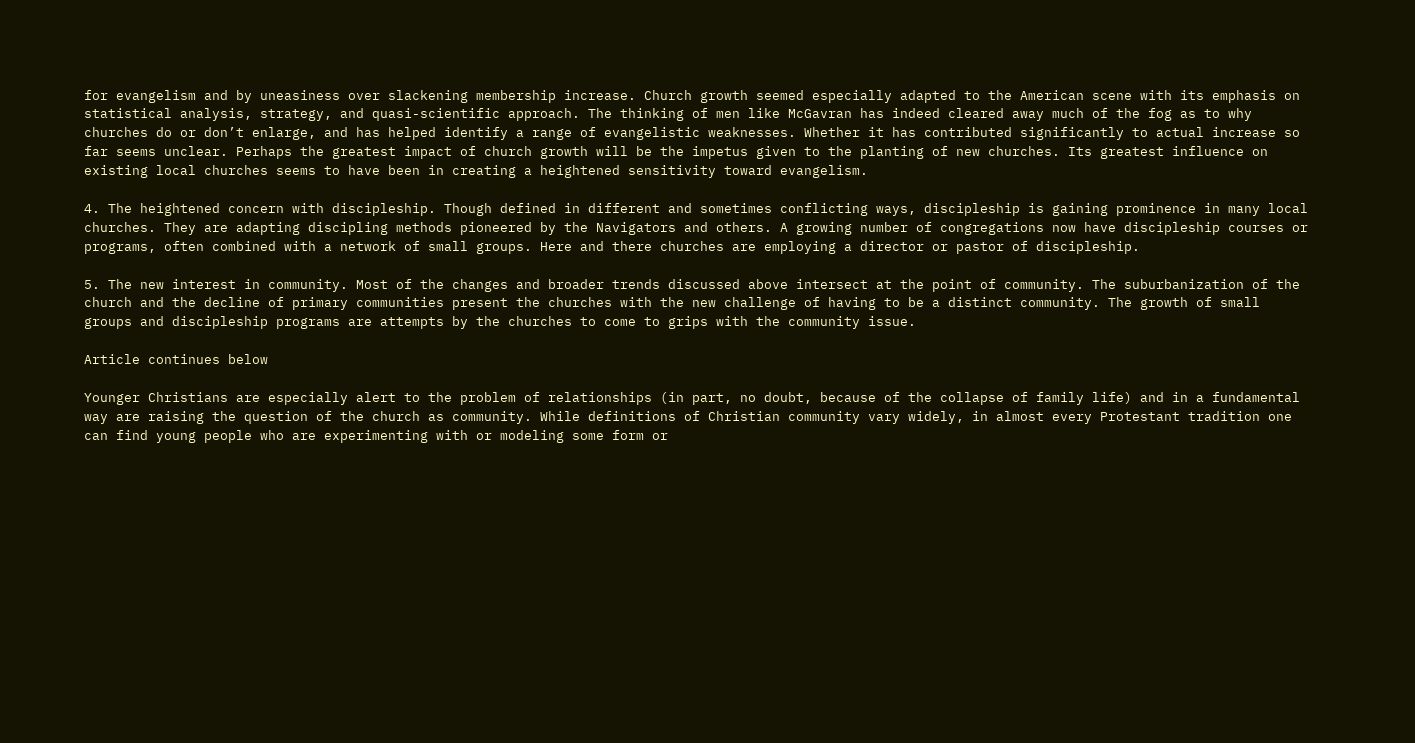for evangelism and by uneasiness over slackening membership increase. Church growth seemed especially adapted to the American scene with its emphasis on statistical analysis, strategy, and quasi-scientific approach. The thinking of men like McGavran has indeed cleared away much of the fog as to why churches do or don’t enlarge, and has helped identify a range of evangelistic weaknesses. Whether it has contributed significantly to actual increase so far seems unclear. Perhaps the greatest impact of church growth will be the impetus given to the planting of new churches. Its greatest influence on existing local churches seems to have been in creating a heightened sensitivity toward evangelism.

4. The heightened concern with discipleship. Though defined in different and sometimes conflicting ways, discipleship is gaining prominence in many local churches. They are adapting discipling methods pioneered by the Navigators and others. A growing number of congregations now have discipleship courses or programs, often combined with a network of small groups. Here and there churches are employing a director or pastor of discipleship.

5. The new interest in community. Most of the changes and broader trends discussed above intersect at the point of community. The suburbanization of the church and the decline of primary communities present the churches with the new challenge of having to be a distinct community. The growth of small groups and discipleship programs are attempts by the churches to come to grips with the community issue.

Article continues below

Younger Christians are especially alert to the problem of relationships (in part, no doubt, because of the collapse of family life) and in a fundamental way are raising the question of the church as community. While definitions of Christian community vary widely, in almost every Protestant tradition one can find young people who are experimenting with or modeling some form or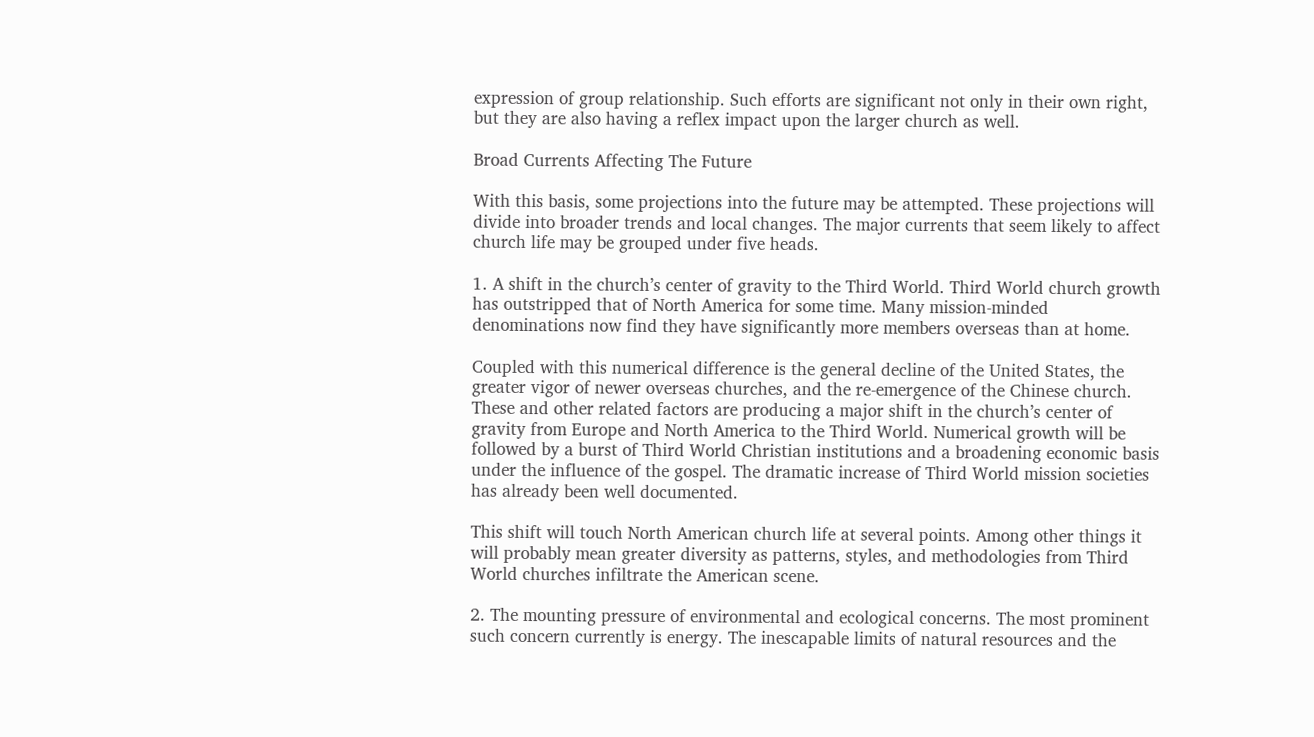expression of group relationship. Such efforts are significant not only in their own right, but they are also having a reflex impact upon the larger church as well.

Broad Currents Affecting The Future

With this basis, some projections into the future may be attempted. These projections will divide into broader trends and local changes. The major currents that seem likely to affect church life may be grouped under five heads.

1. A shift in the church’s center of gravity to the Third World. Third World church growth has outstripped that of North America for some time. Many mission-minded denominations now find they have significantly more members overseas than at home.

Coupled with this numerical difference is the general decline of the United States, the greater vigor of newer overseas churches, and the re-emergence of the Chinese church. These and other related factors are producing a major shift in the church’s center of gravity from Europe and North America to the Third World. Numerical growth will be followed by a burst of Third World Christian institutions and a broadening economic basis under the influence of the gospel. The dramatic increase of Third World mission societies has already been well documented.

This shift will touch North American church life at several points. Among other things it will probably mean greater diversity as patterns, styles, and methodologies from Third World churches infiltrate the American scene.

2. The mounting pressure of environmental and ecological concerns. The most prominent such concern currently is energy. The inescapable limits of natural resources and the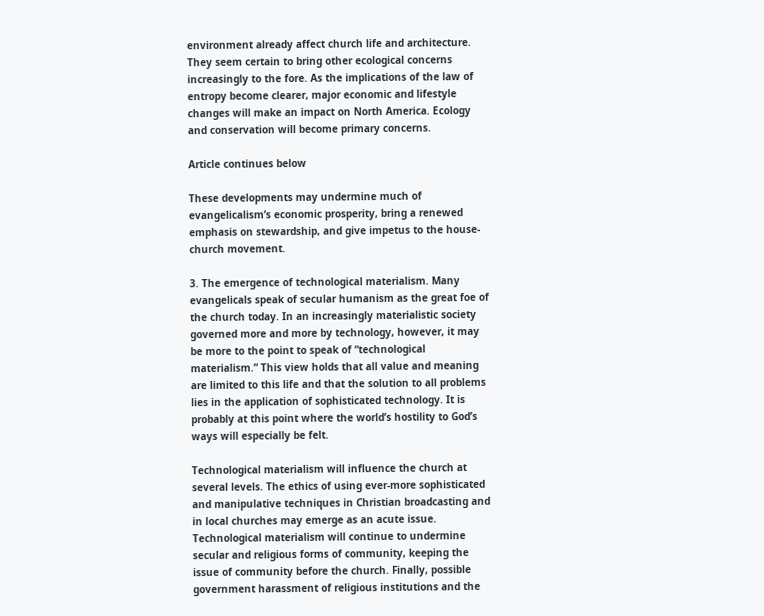environment already affect church life and architecture. They seem certain to bring other ecological concerns increasingly to the fore. As the implications of the law of entropy become clearer, major economic and lifestyle changes will make an impact on North America. Ecology and conservation will become primary concerns.

Article continues below

These developments may undermine much of evangelicalism’s economic prosperity, bring a renewed emphasis on stewardship, and give impetus to the house-church movement.

3. The emergence of technological materialism. Many evangelicals speak of secular humanism as the great foe of the church today. In an increasingly materialistic society governed more and more by technology, however, it may be more to the point to speak of “technological materialism.” This view holds that all value and meaning are limited to this life and that the solution to all problems lies in the application of sophisticated technology. It is probably at this point where the world’s hostility to God’s ways will especially be felt.

Technological materialism will influence the church at several levels. The ethics of using ever-more sophisticated and manipulative techniques in Christian broadcasting and in local churches may emerge as an acute issue. Technological materialism will continue to undermine secular and religious forms of community, keeping the issue of community before the church. Finally, possible government harassment of religious institutions and the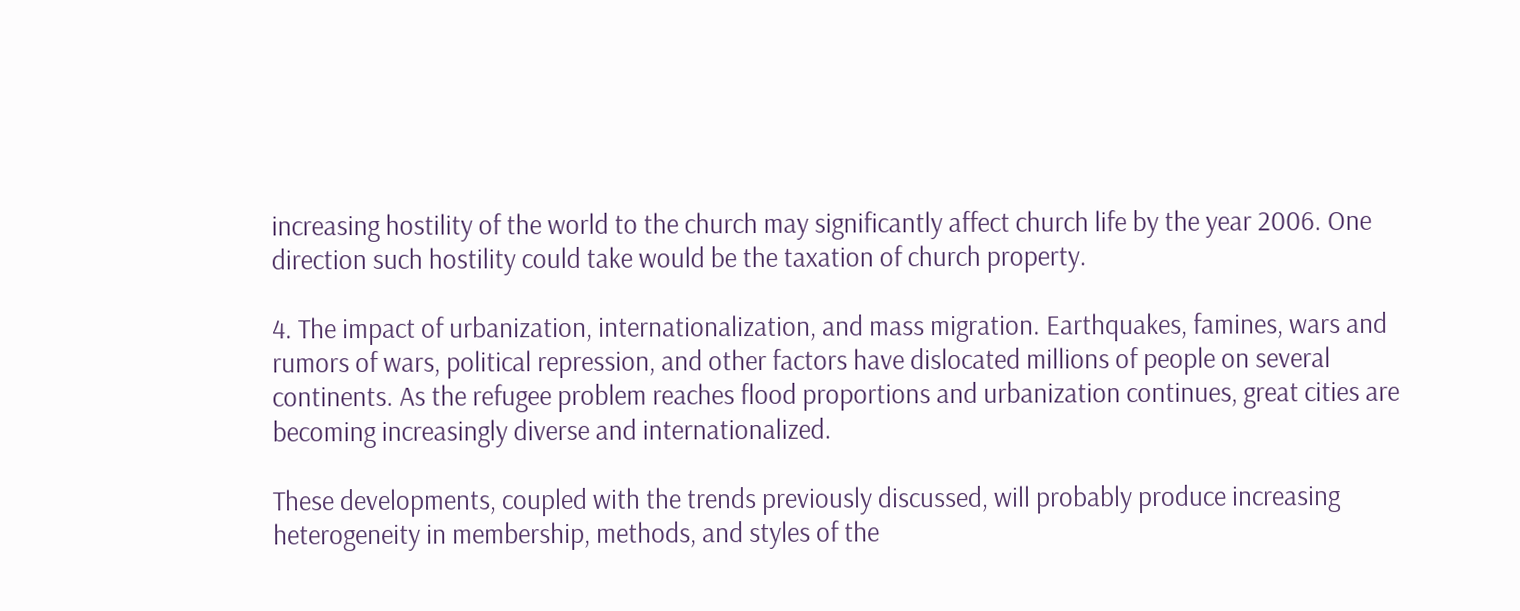increasing hostility of the world to the church may significantly affect church life by the year 2006. One direction such hostility could take would be the taxation of church property.

4. The impact of urbanization, internationalization, and mass migration. Earthquakes, famines, wars and rumors of wars, political repression, and other factors have dislocated millions of people on several continents. As the refugee problem reaches flood proportions and urbanization continues, great cities are becoming increasingly diverse and internationalized.

These developments, coupled with the trends previously discussed, will probably produce increasing heterogeneity in membership, methods, and styles of the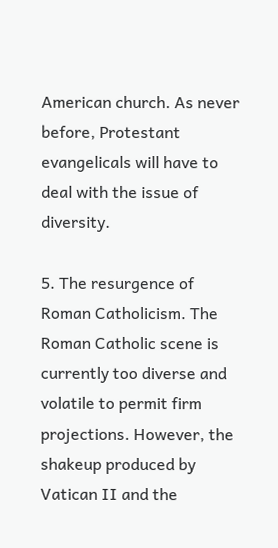American church. As never before, Protestant evangelicals will have to deal with the issue of diversity.

5. The resurgence of Roman Catholicism. The Roman Catholic scene is currently too diverse and volatile to permit firm projections. However, the shakeup produced by Vatican II and the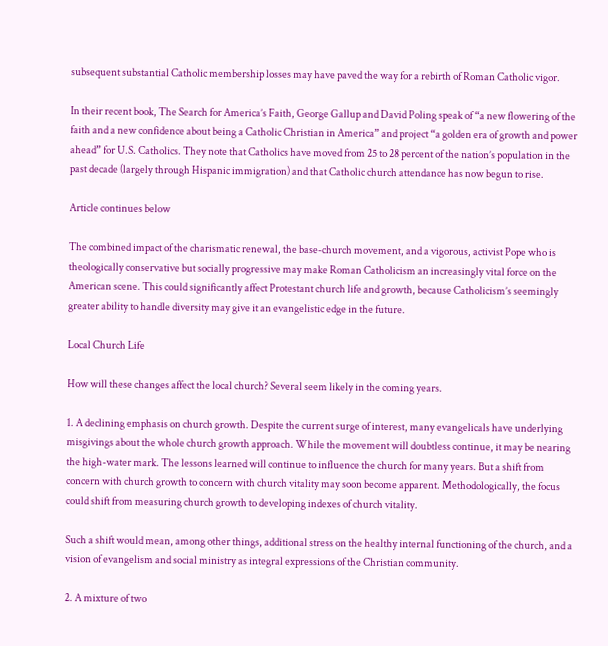subsequent substantial Catholic membership losses may have paved the way for a rebirth of Roman Catholic vigor.

In their recent book, The Search for America’s Faith, George Gallup and David Poling speak of “a new flowering of the faith and a new confidence about being a Catholic Christian in America” and project “a golden era of growth and power ahead” for U.S. Catholics. They note that Catholics have moved from 25 to 28 percent of the nation’s population in the past decade (largely through Hispanic immigration) and that Catholic church attendance has now begun to rise.

Article continues below

The combined impact of the charismatic renewal, the base-church movement, and a vigorous, activist Pope who is theologically conservative but socially progressive may make Roman Catholicism an increasingly vital force on the American scene. This could significantly affect Protestant church life and growth, because Catholicism’s seemingly greater ability to handle diversity may give it an evangelistic edge in the future.

Local Church Life

How will these changes affect the local church? Several seem likely in the coming years.

1. A declining emphasis on church growth. Despite the current surge of interest, many evangelicals have underlying misgivings about the whole church growth approach. While the movement will doubtless continue, it may be nearing the high-water mark. The lessons learned will continue to influence the church for many years. But a shift from concern with church growth to concern with church vitality may soon become apparent. Methodologically, the focus could shift from measuring church growth to developing indexes of church vitality.

Such a shift would mean, among other things, additional stress on the healthy internal functioning of the church, and a vision of evangelism and social ministry as integral expressions of the Christian community.

2. A mixture of two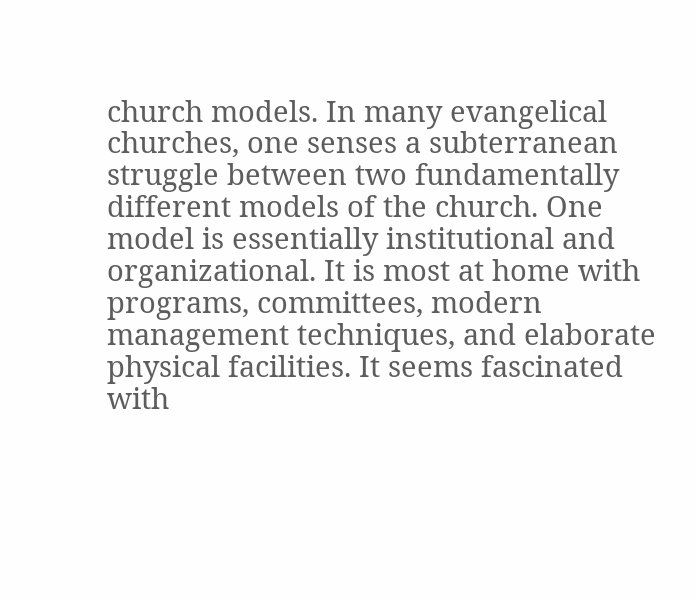church models. In many evangelical churches, one senses a subterranean struggle between two fundamentally different models of the church. One model is essentially institutional and organizational. It is most at home with programs, committees, modern management techniques, and elaborate physical facilities. It seems fascinated with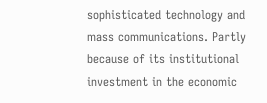sophisticated technology and mass communications. Partly because of its institutional investment in the economic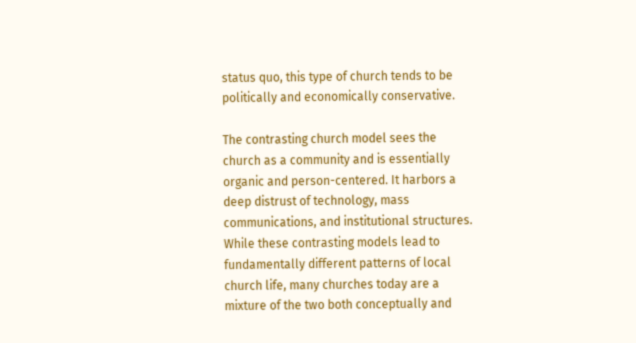status quo, this type of church tends to be politically and economically conservative.

The contrasting church model sees the church as a community and is essentially organic and person-centered. It harbors a deep distrust of technology, mass communications, and institutional structures. While these contrasting models lead to fundamentally different patterns of local church life, many churches today are a mixture of the two both conceptually and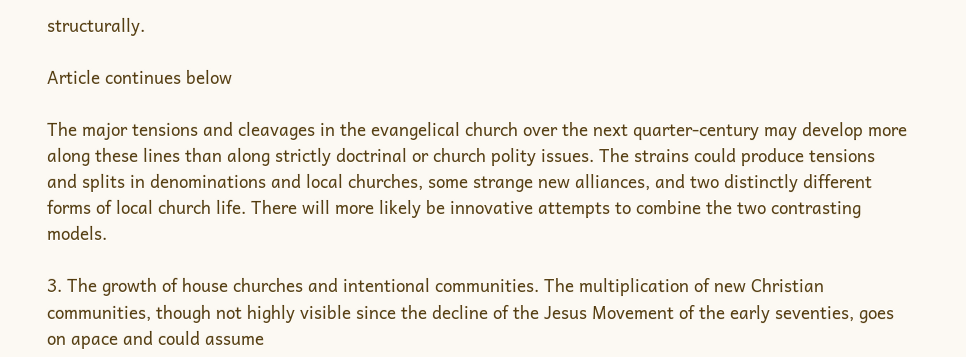structurally.

Article continues below

The major tensions and cleavages in the evangelical church over the next quarter-century may develop more along these lines than along strictly doctrinal or church polity issues. The strains could produce tensions and splits in denominations and local churches, some strange new alliances, and two distinctly different forms of local church life. There will more likely be innovative attempts to combine the two contrasting models.

3. The growth of house churches and intentional communities. The multiplication of new Christian communities, though not highly visible since the decline of the Jesus Movement of the early seventies, goes on apace and could assume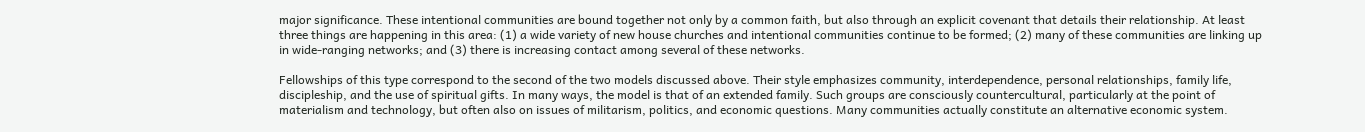major significance. These intentional communities are bound together not only by a common faith, but also through an explicit covenant that details their relationship. At least three things are happening in this area: (1) a wide variety of new house churches and intentional communities continue to be formed; (2) many of these communities are linking up in wide-ranging networks; and (3) there is increasing contact among several of these networks.

Fellowships of this type correspond to the second of the two models discussed above. Their style emphasizes community, interdependence, personal relationships, family life, discipleship, and the use of spiritual gifts. In many ways, the model is that of an extended family. Such groups are consciously countercultural, particularly at the point of materialism and technology, but often also on issues of militarism, politics, and economic questions. Many communities actually constitute an alternative economic system.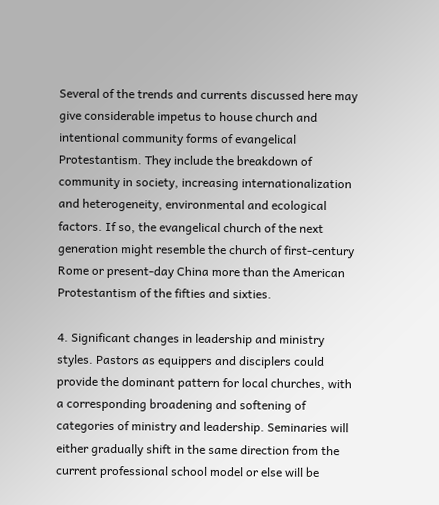Several of the trends and currents discussed here may give considerable impetus to house church and intentional community forms of evangelical Protestantism. They include the breakdown of community in society, increasing internationalization and heterogeneity, environmental and ecological factors. If so, the evangelical church of the next generation might resemble the church of first-century Rome or present-day China more than the American Protestantism of the fifties and sixties.

4. Significant changes in leadership and ministry styles. Pastors as equippers and disciplers could provide the dominant pattern for local churches, with a corresponding broadening and softening of categories of ministry and leadership. Seminaries will either gradually shift in the same direction from the current professional school model or else will be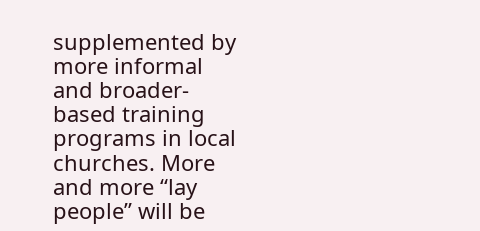supplemented by more informal and broader-based training programs in local churches. More and more “lay people” will be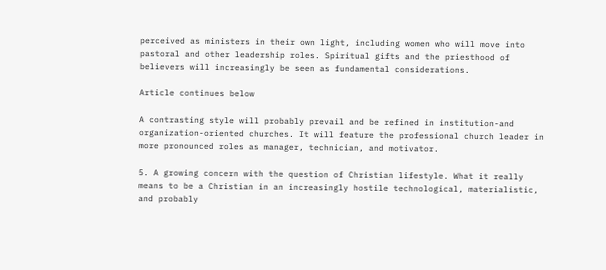perceived as ministers in their own light, including women who will move into pastoral and other leadership roles. Spiritual gifts and the priesthood of believers will increasingly be seen as fundamental considerations.

Article continues below

A contrasting style will probably prevail and be refined in institution-and organization-oriented churches. It will feature the professional church leader in more pronounced roles as manager, technician, and motivator.

5. A growing concern with the question of Christian lifestyle. What it really means to be a Christian in an increasingly hostile technological, materialistic, and probably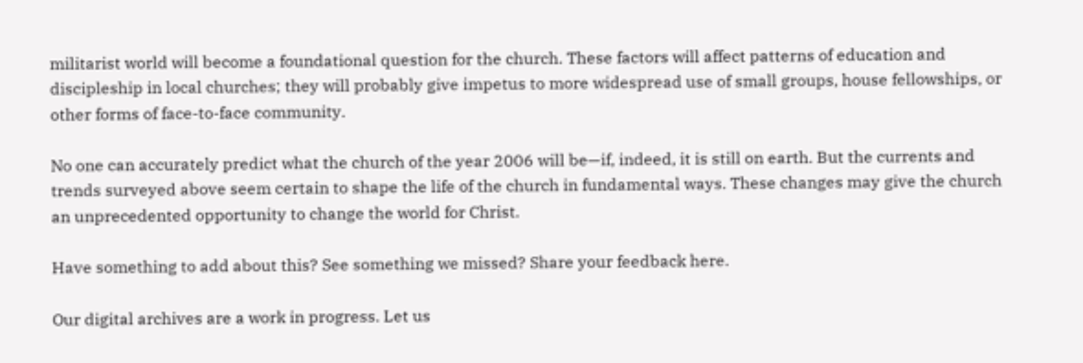militarist world will become a foundational question for the church. These factors will affect patterns of education and discipleship in local churches; they will probably give impetus to more widespread use of small groups, house fellowships, or other forms of face-to-face community.

No one can accurately predict what the church of the year 2006 will be—if, indeed, it is still on earth. But the currents and trends surveyed above seem certain to shape the life of the church in fundamental ways. These changes may give the church an unprecedented opportunity to change the world for Christ.

Have something to add about this? See something we missed? Share your feedback here.

Our digital archives are a work in progress. Let us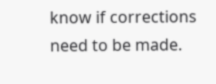know if corrections need to be made.